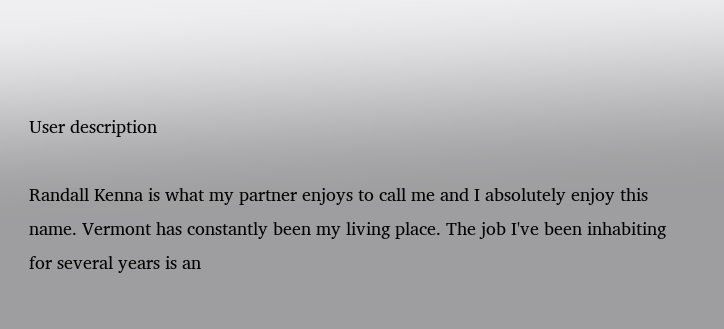User description

Randall Kenna is what my partner enjoys to call me and I absolutely enjoy this name. Vermont has constantly been my living place. The job I've been inhabiting for several years is an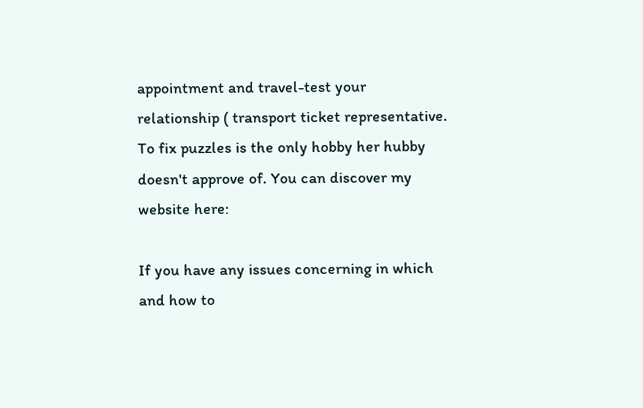appointment and travel-test your relationship ( transport ticket representative. To fix puzzles is the only hobby her hubby doesn't approve of. You can discover my website here:

If you have any issues concerning in which and how to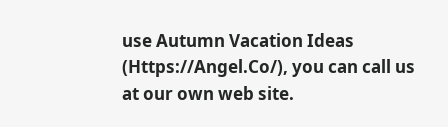use Autumn Vacation Ideas (Https://Angel.Co/), you can call us at our own web site.